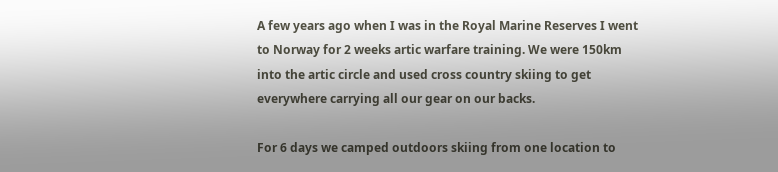A few years ago when I was in the Royal Marine Reserves I went to Norway for 2 weeks artic warfare training. We were 150km into the artic circle and used cross country skiing to get everywhere carrying all our gear on our backs.

For 6 days we camped outdoors skiing from one location to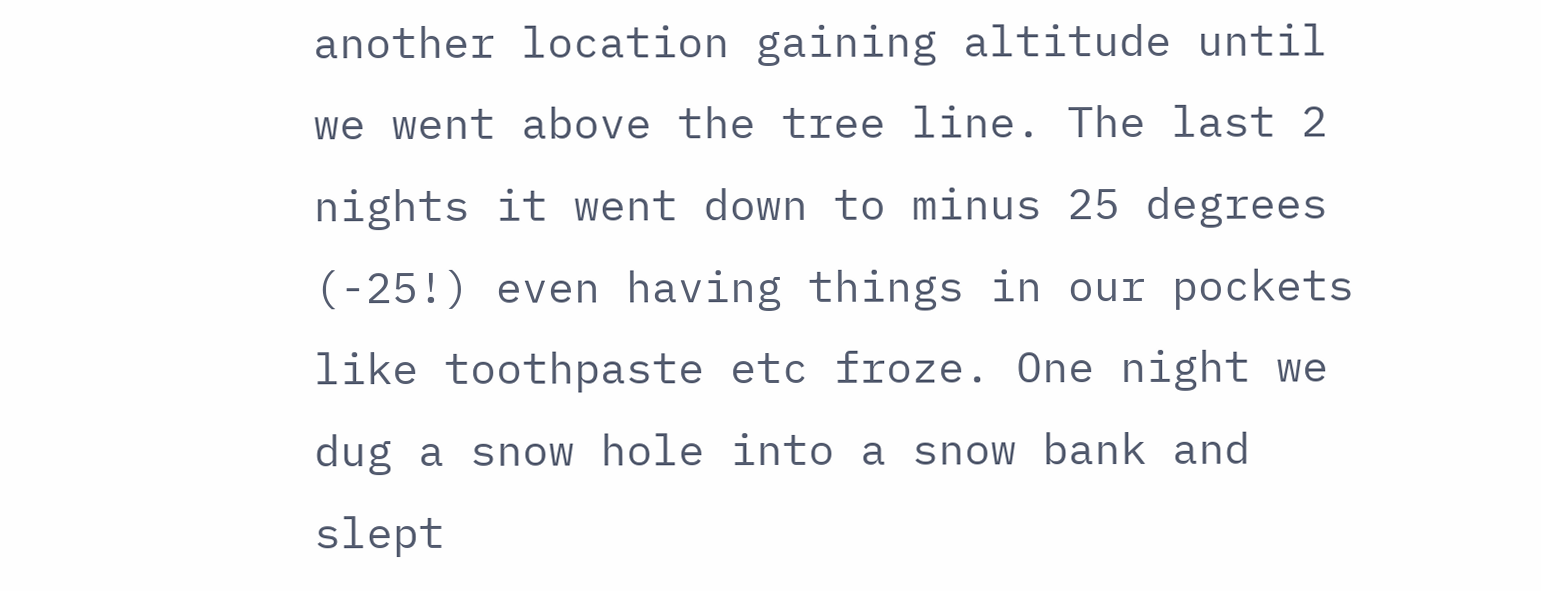another location gaining altitude until we went above the tree line. The last 2 nights it went down to minus 25 degrees (-25!) even having things in our pockets like toothpaste etc froze. One night we dug a snow hole into a snow bank and slept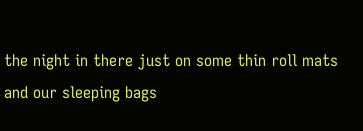the night in there just on some thin roll mats and our sleeping bags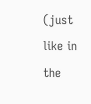(just like in the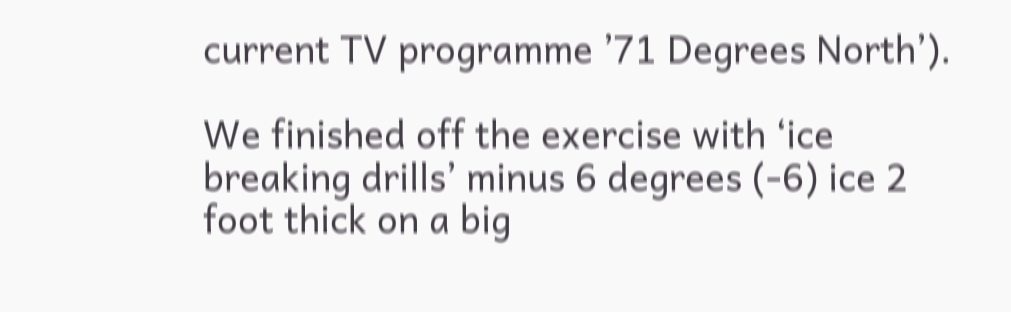current TV programme ’71 Degrees North’).

We finished off the exercise with ‘ice breaking drills’ minus 6 degrees (-6) ice 2 foot thick on a big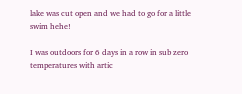lake was cut open and we had to go for a little swim hehe!

I was outdoors for 6 days in a row in sub zero temperatures with artic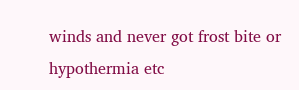winds and never got frost bite or hypothermia etc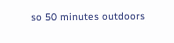so 50 minutes outdoors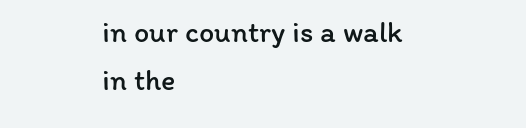in our country is a walk in the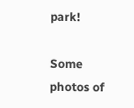park!

Some photos of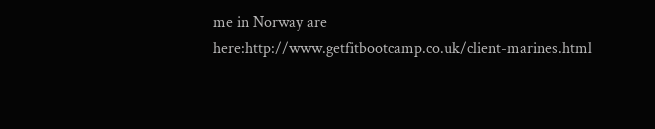me in Norway are here:http://www.getfitbootcamp.co.uk/client-marines.html